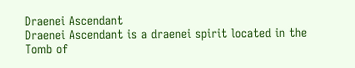Draenei Ascendant
Draenei Ascendant is a draenei spirit located in the Tomb of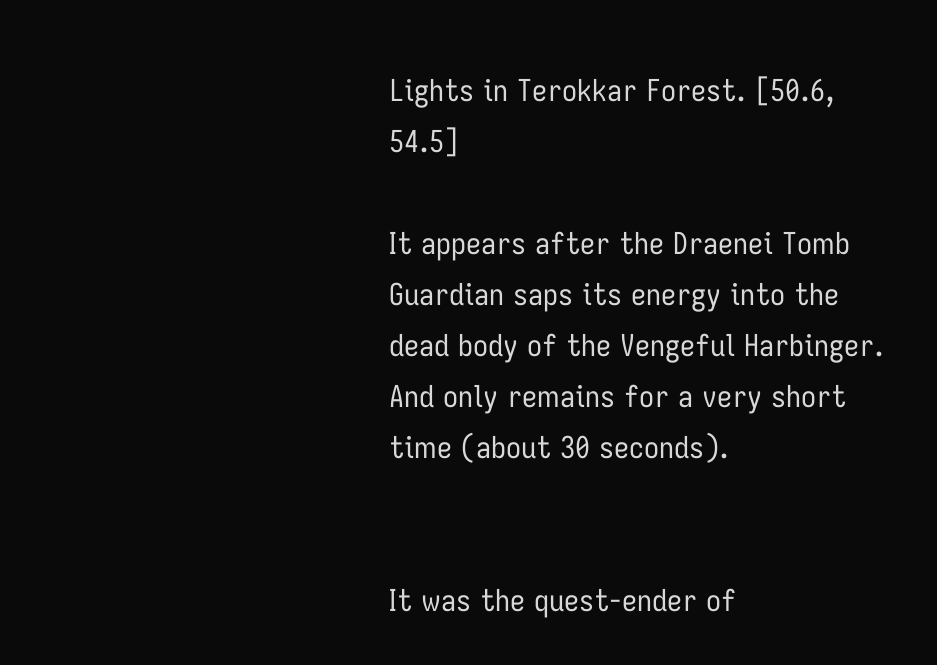Lights in Terokkar Forest. [50.6, 54.5]

It appears after the Draenei Tomb Guardian saps its energy into the dead body of the Vengeful Harbinger. And only remains for a very short time (about 30 seconds).


It was the quest-ender of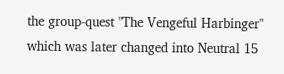the group-quest "The Vengeful Harbinger" which was later changed into Neutral 15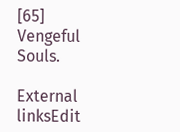[65] Vengeful Souls.

External linksEdit